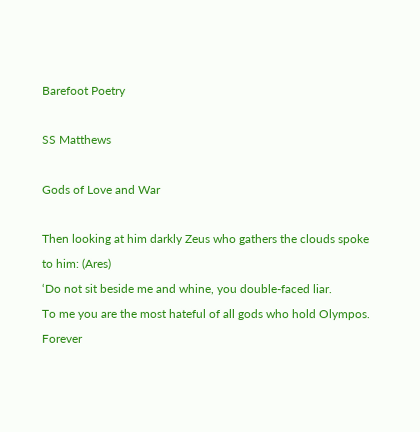Barefoot Poetry

SS Matthews

Gods of Love and War

Then looking at him darkly Zeus who gathers the clouds spoke to him: (Ares)
‘Do not sit beside me and whine, you double-faced liar.
To me you are the most hateful of all gods who hold Olympos.
Forever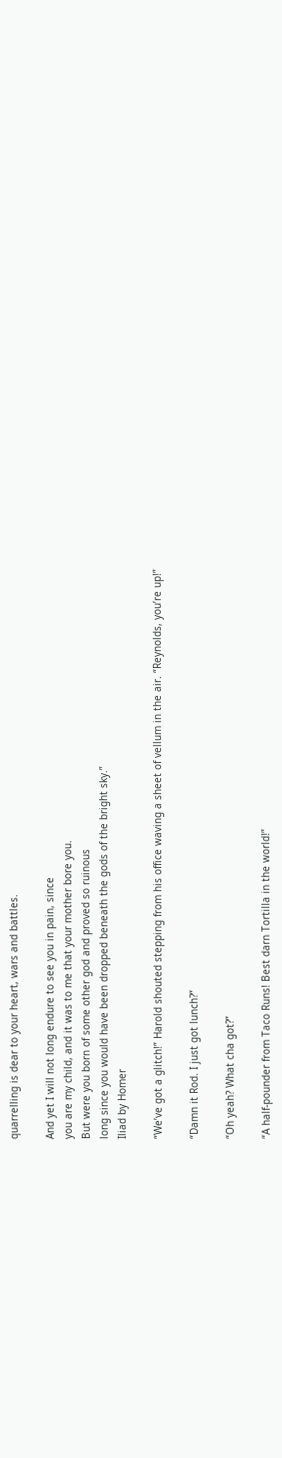quarrelling is dear to your heart, wars and battles.

And yet I will not long endure to see you in pain, since
you are my child, and it was to me that your mother bore you.
But were you born of some other god and proved so ruinous
long since you would have been dropped beneath the gods of the bright sky.”
Iliad by Homer

“We’ve got a glitch!” Harold shouted stepping from his office waving a sheet of vellum in the air. “Reynolds, you’re up!”

“Damn it Rod. I just got lunch?”

“Oh yeah? What cha got?”

“A half-pounder from Taco Runs! Best darn Tortilla in the world!”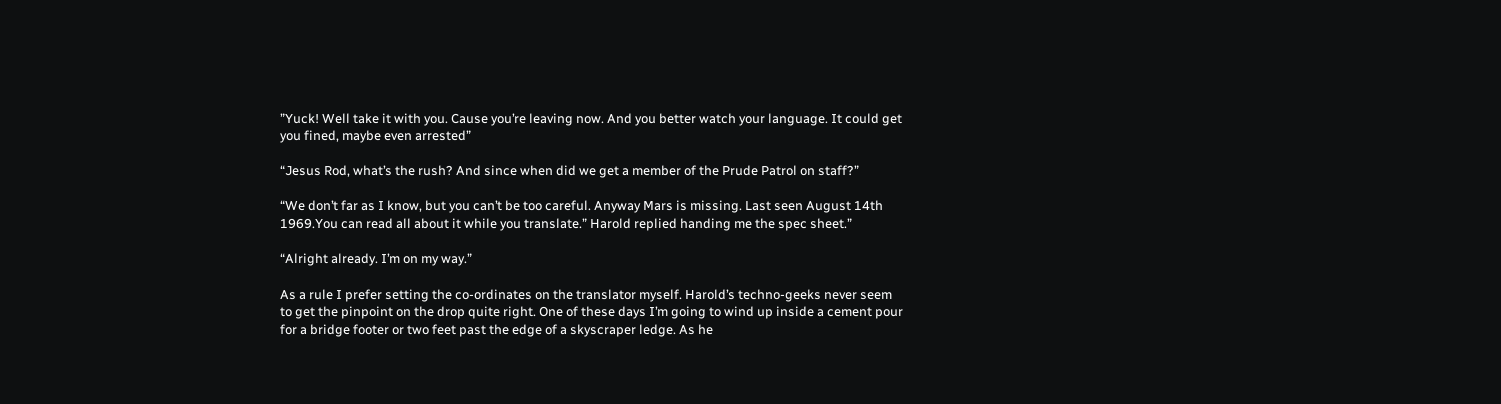”Yuck! Well take it with you. Cause you’re leaving now. And you better watch your language. It could get you fined, maybe even arrested”

“Jesus Rod, what’s the rush? And since when did we get a member of the Prude Patrol on staff?”

“We don’t far as I know, but you can’t be too careful. Anyway Mars is missing. Last seen August 14th 1969.You can read all about it while you translate.” Harold replied handing me the spec sheet.”

“Alright already. I’m on my way.”

As a rule I prefer setting the co-ordinates on the translator myself. Harold’s techno-geeks never seem to get the pinpoint on the drop quite right. One of these days I’m going to wind up inside a cement pour for a bridge footer or two feet past the edge of a skyscraper ledge. As he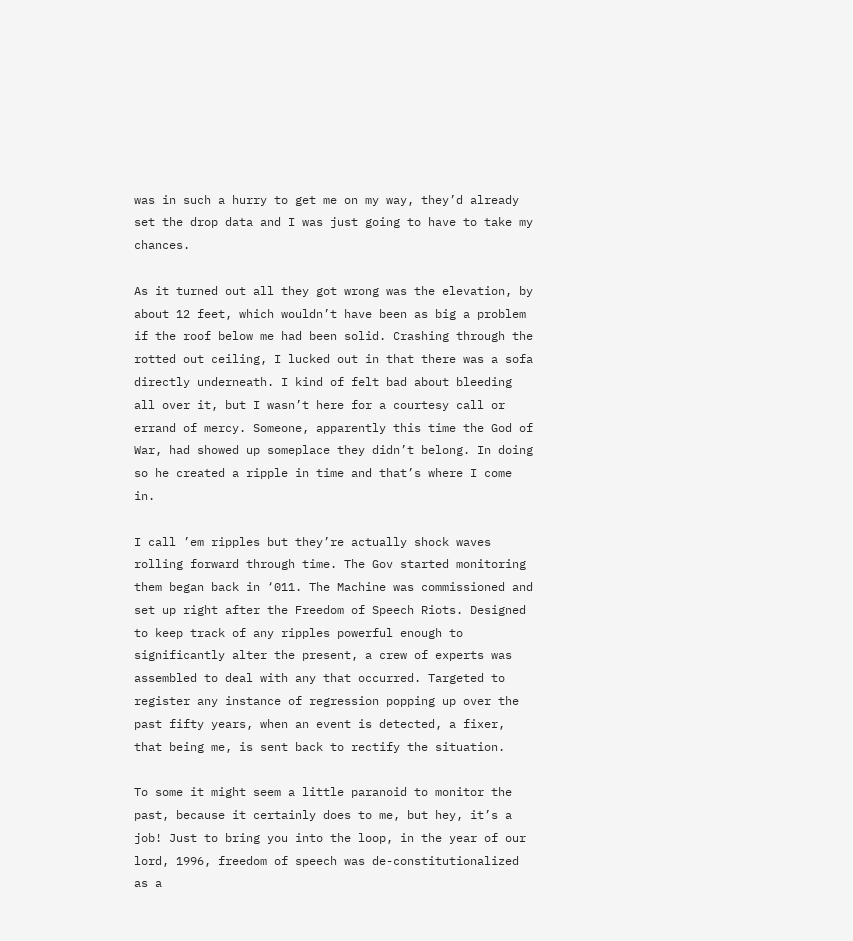was in such a hurry to get me on my way, they’d already set the drop data and I was just going to have to take my chances.

As it turned out all they got wrong was the elevation, by about 12 feet, which wouldn’t have been as big a problem if the roof below me had been solid. Crashing through the rotted out ceiling, I lucked out in that there was a sofa directly underneath. I kind of felt bad about bleeding all over it, but I wasn’t here for a courtesy call or errand of mercy. Someone, apparently this time the God of War, had showed up someplace they didn’t belong. In doing so he created a ripple in time and that’s where I come in.

I call ’em ripples but they’re actually shock waves rolling forward through time. The Gov started monitoring them began back in ‘011. The Machine was commissioned and set up right after the Freedom of Speech Riots. Designed to keep track of any ripples powerful enough to significantly alter the present, a crew of experts was assembled to deal with any that occurred. Targeted to register any instance of regression popping up over the past fifty years, when an event is detected, a fixer, that being me, is sent back to rectify the situation.

To some it might seem a little paranoid to monitor the past, because it certainly does to me, but hey, it’s a job! Just to bring you into the loop, in the year of our lord, 1996, freedom of speech was de-constitutionalized as a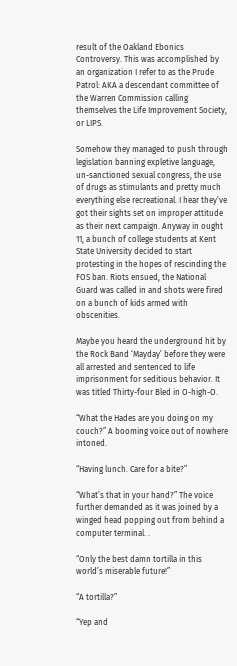result of the Oakland Ebonics Controversy. This was accomplished by an organization I refer to as the Prude Patrol: AKA a descendant committee of the Warren Commission calling themselves the Life Improvement Society, or LIPS.

Somehow they managed to push through legislation banning expletive language, un-sanctioned sexual congress, the use of drugs as stimulants and pretty much everything else recreational. I hear they’ve got their sights set on improper attitude as their next campaign. Anyway in ought 11, a bunch of college students at Kent State University decided to start protesting in the hopes of rescinding the FOS ban. Riots ensued, the National Guard was called in and shots were fired on a bunch of kids armed with obscenities.

Maybe you heard the underground hit by the Rock Band ‘Mayday’ before they were all arrested and sentenced to life imprisonment for seditious behavior. It was titled Thirty-four Bled in O-high-O.

“What the Hades are you doing on my couch?” A booming voice out of nowhere intoned.

“Having lunch. Care for a bite?”

“What’s that in your hand?” The voice further demanded as it was joined by a winged head popping out from behind a computer terminal. .

“Only the best damn tortilla in this world’s miserable future!”

“A tortilla?”

“Yep and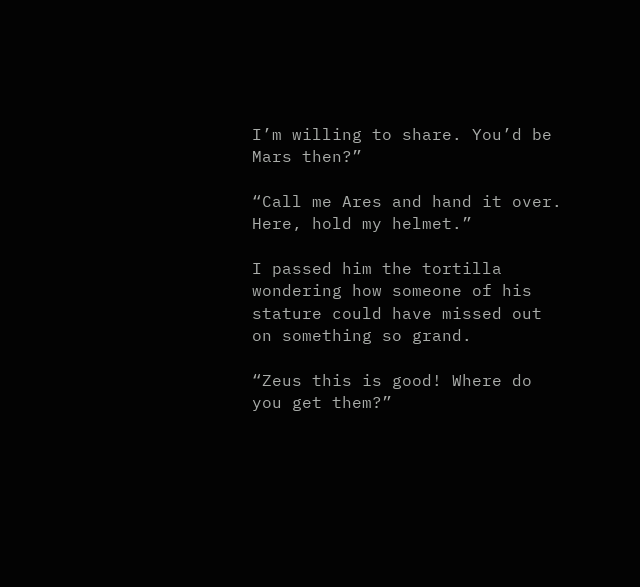I’m willing to share. You’d be Mars then?”

“Call me Ares and hand it over. Here, hold my helmet.”

I passed him the tortilla wondering how someone of his stature could have missed out on something so grand.

“Zeus this is good! Where do you get them?”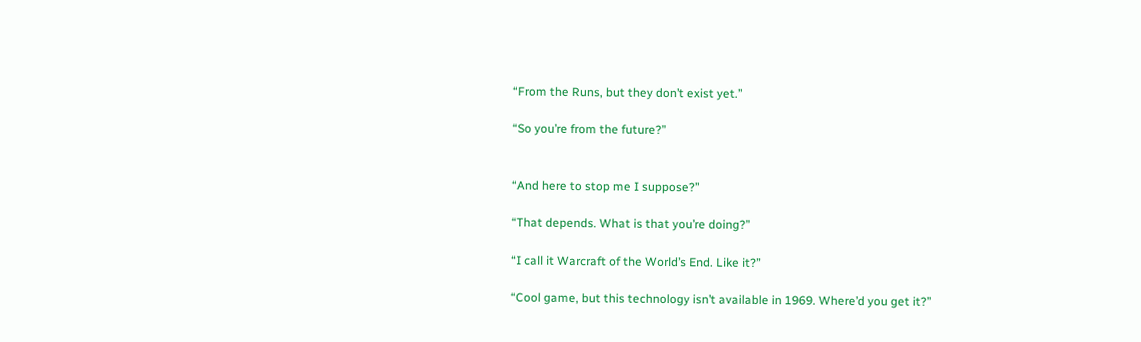“From the Runs, but they don’t exist yet.”

“So you’re from the future?”


“And here to stop me I suppose?”

“That depends. What is that you’re doing?”

“I call it Warcraft of the World’s End. Like it?”

“Cool game, but this technology isn’t available in 1969. Where’d you get it?”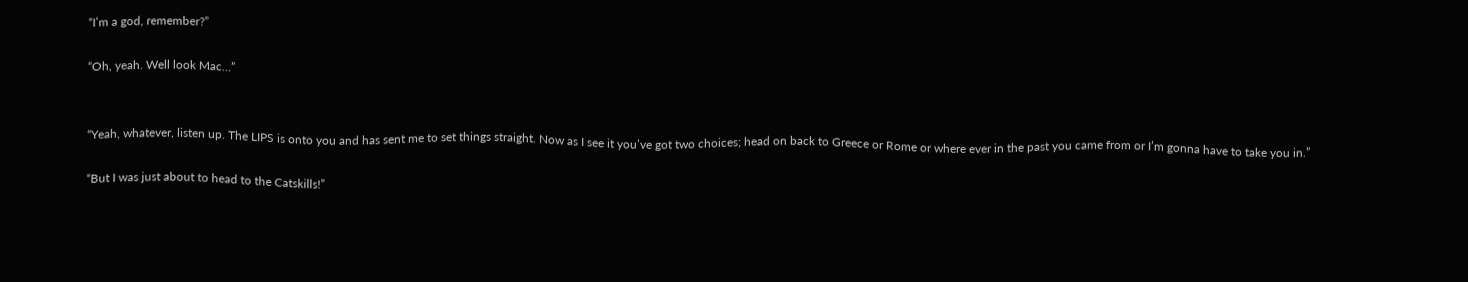“I’m a god, remember?”

“Oh, yeah. Well look Mac…”


“Yeah, whatever, listen up. The LIPS is onto you and has sent me to set things straight. Now as I see it you’ve got two choices; head on back to Greece or Rome or where ever in the past you came from or I’m gonna have to take you in.”

“But I was just about to head to the Catskills!”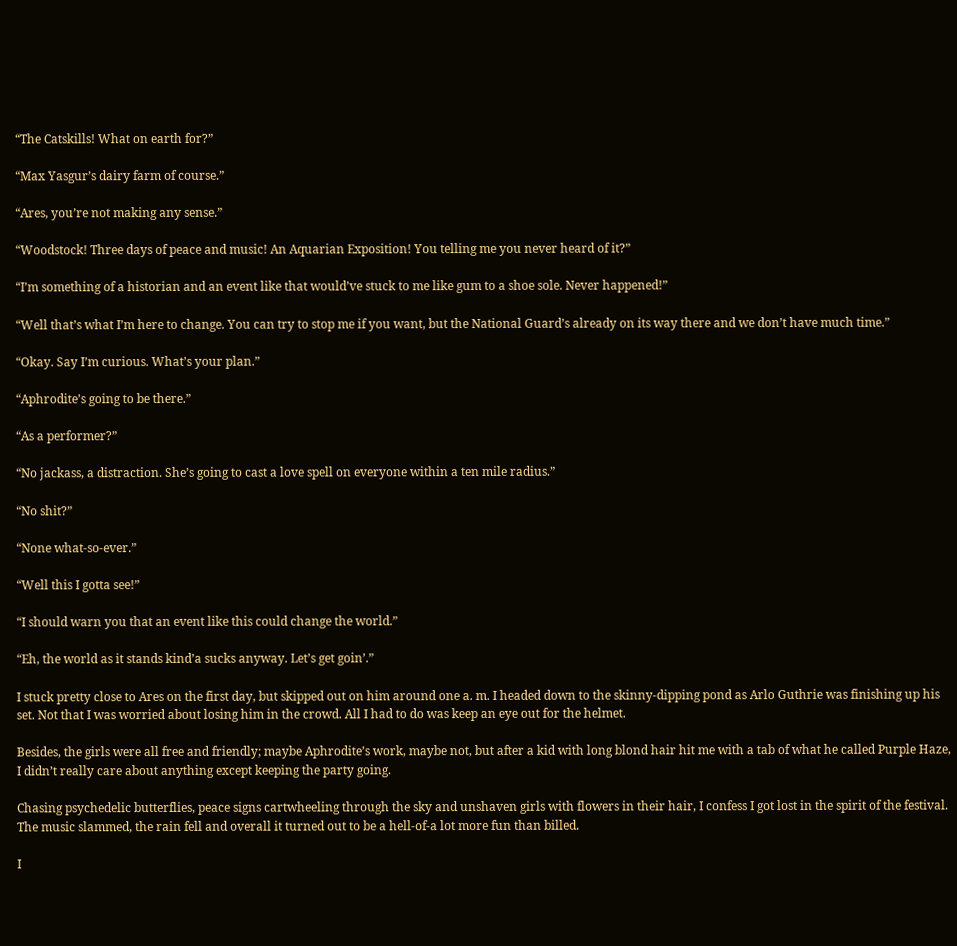“The Catskills! What on earth for?”

“Max Yasgur’s dairy farm of course.”

“Ares, you’re not making any sense.”

“Woodstock! Three days of peace and music! An Aquarian Exposition! You telling me you never heard of it?”

“I’m something of a historian and an event like that would’ve stuck to me like gum to a shoe sole. Never happened!”

“Well that’s what I’m here to change. You can try to stop me if you want, but the National Guard’s already on its way there and we don’t have much time.”

“Okay. Say I’m curious. What’s your plan.”

“Aphrodite’s going to be there.”

“As a performer?”

“No jackass, a distraction. She’s going to cast a love spell on everyone within a ten mile radius.”

“No shit?”

“None what-so-ever.”

“Well this I gotta see!”

“I should warn you that an event like this could change the world.”

“Eh, the world as it stands kind’a sucks anyway. Let’s get goin’.”

I stuck pretty close to Ares on the first day, but skipped out on him around one a. m. I headed down to the skinny-dipping pond as Arlo Guthrie was finishing up his set. Not that I was worried about losing him in the crowd. All I had to do was keep an eye out for the helmet.

Besides, the girls were all free and friendly; maybe Aphrodite’s work, maybe not, but after a kid with long blond hair hit me with a tab of what he called Purple Haze, I didn’t really care about anything except keeping the party going.

Chasing psychedelic butterflies, peace signs cartwheeling through the sky and unshaven girls with flowers in their hair, I confess I got lost in the spirit of the festival. The music slammed, the rain fell and overall it turned out to be a hell-of-a lot more fun than billed.

I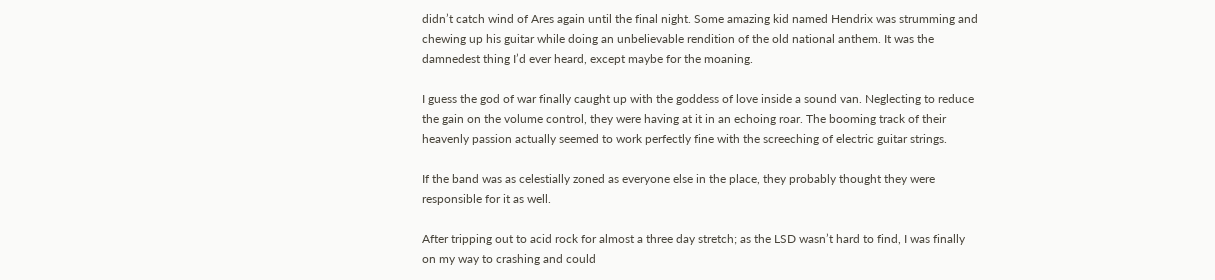didn’t catch wind of Ares again until the final night. Some amazing kid named Hendrix was strumming and chewing up his guitar while doing an unbelievable rendition of the old national anthem. It was the damnedest thing I’d ever heard, except maybe for the moaning.

I guess the god of war finally caught up with the goddess of love inside a sound van. Neglecting to reduce the gain on the volume control, they were having at it in an echoing roar. The booming track of their heavenly passion actually seemed to work perfectly fine with the screeching of electric guitar strings.

If the band was as celestially zoned as everyone else in the place, they probably thought they were responsible for it as well.

After tripping out to acid rock for almost a three day stretch; as the LSD wasn’t hard to find, I was finally on my way to crashing and could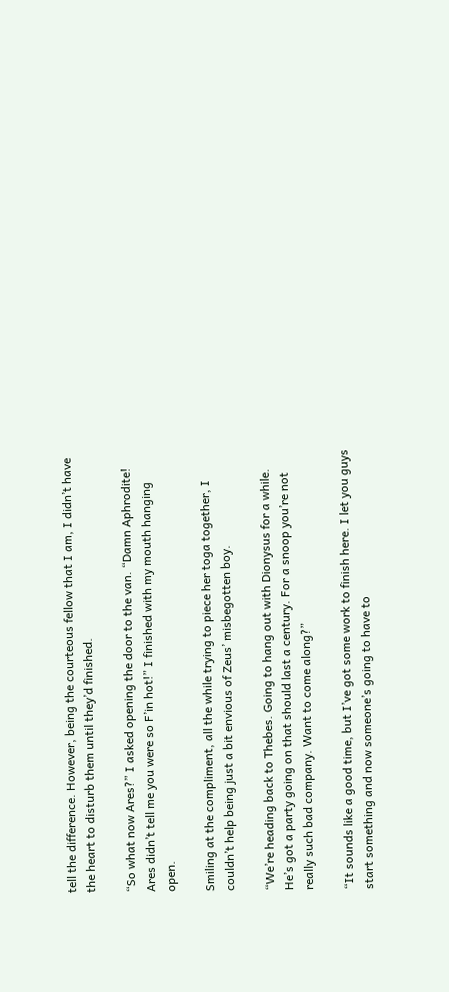tell the difference. However, being the courteous fellow that I am, I didn’t have the heart to disturb them until they’d finished.

“So what now Ares?” I asked opening the door to the van. “Damn Aphrodite! Ares didn’t tell me you were so F’in hot!” I finished with my mouth hanging open.

Smiling at the compliment, all the while trying to piece her toga together, I couldn’t help being just a bit envious of Zeus’ misbegotten boy.

“We’re heading back to Thebes. Going to hang out with Dionysus for a while. He’s got a party going on that should last a century. For a snoop you’re not really such bad company. Want to come along?”

“It sounds like a good time, but I’ve got some work to finish here. I let you guys start something and now someone’s going to have to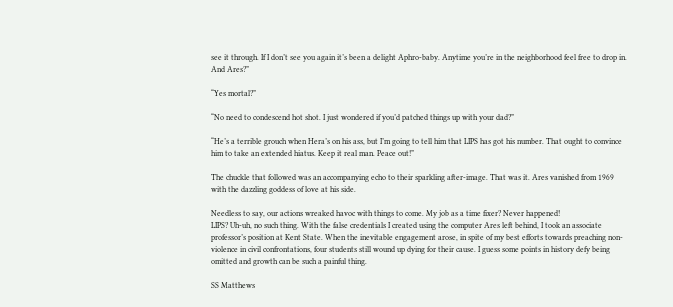see it through. If I don’t see you again it’s been a delight Aphro-baby. Anytime you’re in the neighborhood feel free to drop in. And Ares?”

“Yes mortal?”

“No need to condescend hot shot. I just wondered if you’d patched things up with your dad?”

“He’s a terrible grouch when Hera’s on his ass, but I’m going to tell him that LIPS has got his number. That ought to convince him to take an extended hiatus. Keep it real man. Peace out!”

The chuckle that followed was an accompanying echo to their sparkling after-image. That was it. Ares vanished from 1969 with the dazzling goddess of love at his side.

Needless to say, our actions wreaked havoc with things to come. My job as a time fixer? Never happened!
LIPS? Uh-uh, no such thing. With the false credentials I created using the computer Ares left behind, I took an associate professor’s position at Kent State. When the inevitable engagement arose, in spite of my best efforts towards preaching non-violence in civil confrontations, four students still wound up dying for their cause. I guess some points in history defy being omitted and growth can be such a painful thing.

SS Matthews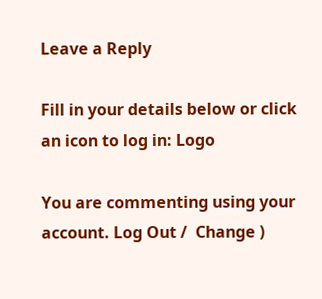Leave a Reply

Fill in your details below or click an icon to log in: Logo

You are commenting using your account. Log Out /  Change )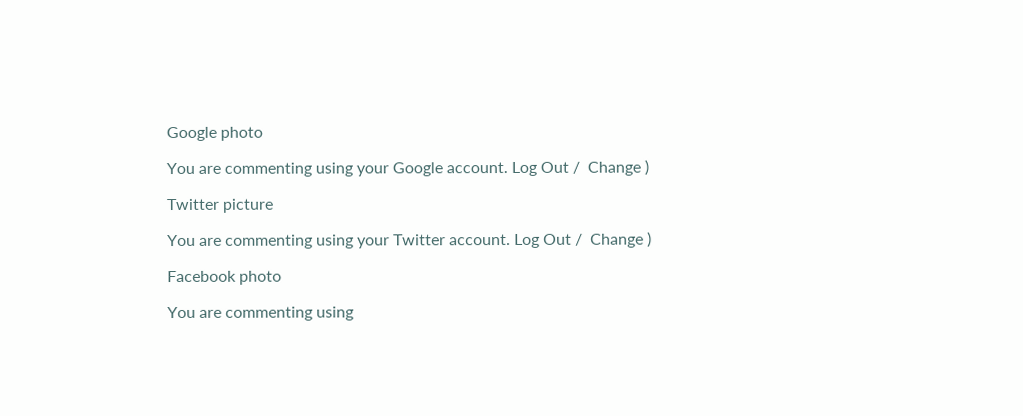Google photo

You are commenting using your Google account. Log Out /  Change )

Twitter picture

You are commenting using your Twitter account. Log Out /  Change )

Facebook photo

You are commenting using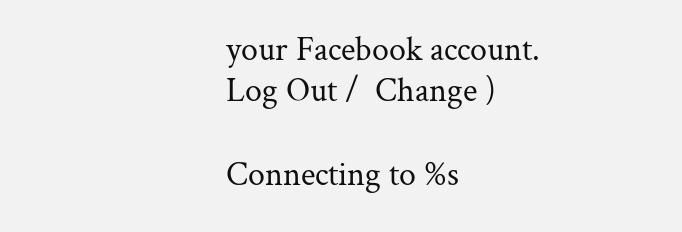your Facebook account. Log Out /  Change )

Connecting to %s